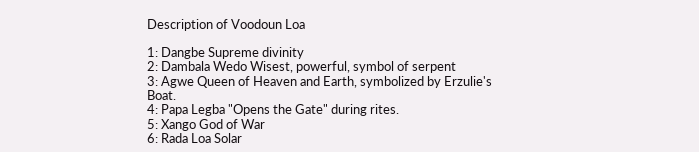Description of Voodoun Loa

1: Dangbe Supreme divinity
2: Dambala Wedo Wisest, powerful, symbol of serpent
3: Agwe Queen of Heaven and Earth, symbolized by Erzulie's Boat.
4: Papa Legba "Opens the Gate" during rites.
5: Xango God of War
6: Rada Loa Solar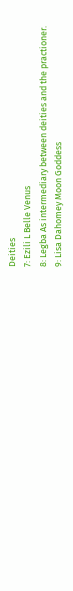Deities
7: Ezili L Belle Venus
8: Legba As intermediary between deities and the practioner.
9: Lisa Dahomey Moon Goddess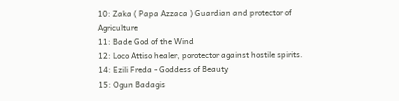10: Zaka ( Papa Azzaca ) Guardian and protector of Agriculture
11: Bade God of the Wind
12: Loco Attiso healer, porotector against hostile spirits.
14: Ezili Freda - Goddess of Beauty
15: Ogun Badagis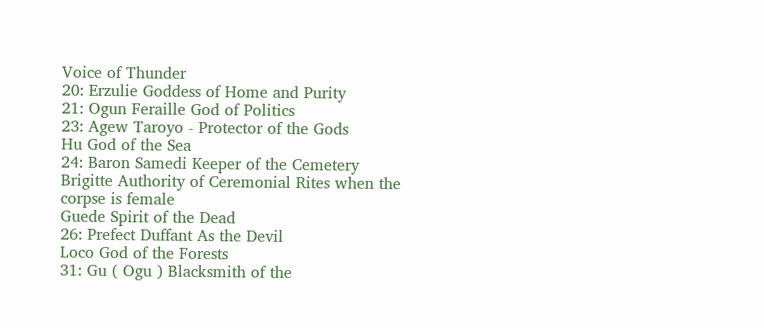Voice of Thunder
20: Erzulie Goddess of Home and Purity
21: Ogun Feraille God of Politics
23: Agew Taroyo - Protector of the Gods
Hu God of the Sea
24: Baron Samedi Keeper of the Cemetery
Brigitte Authority of Ceremonial Rites when the corpse is female
Guede Spirit of the Dead
26: Prefect Duffant As the Devil
Loco God of the Forests
31: Gu ( Ogu ) Blacksmith of the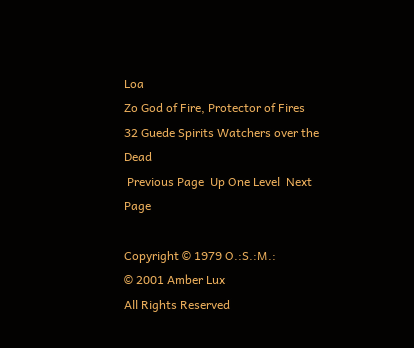Loa
Zo God of Fire, Protector of Fires
32 Guede Spirits Watchers over the Dead
 Previous Page  Up One Level  Next Page

Copyright © 1979 O.:S.:M.:
© 2001 Amber Lux
All Rights Reserved